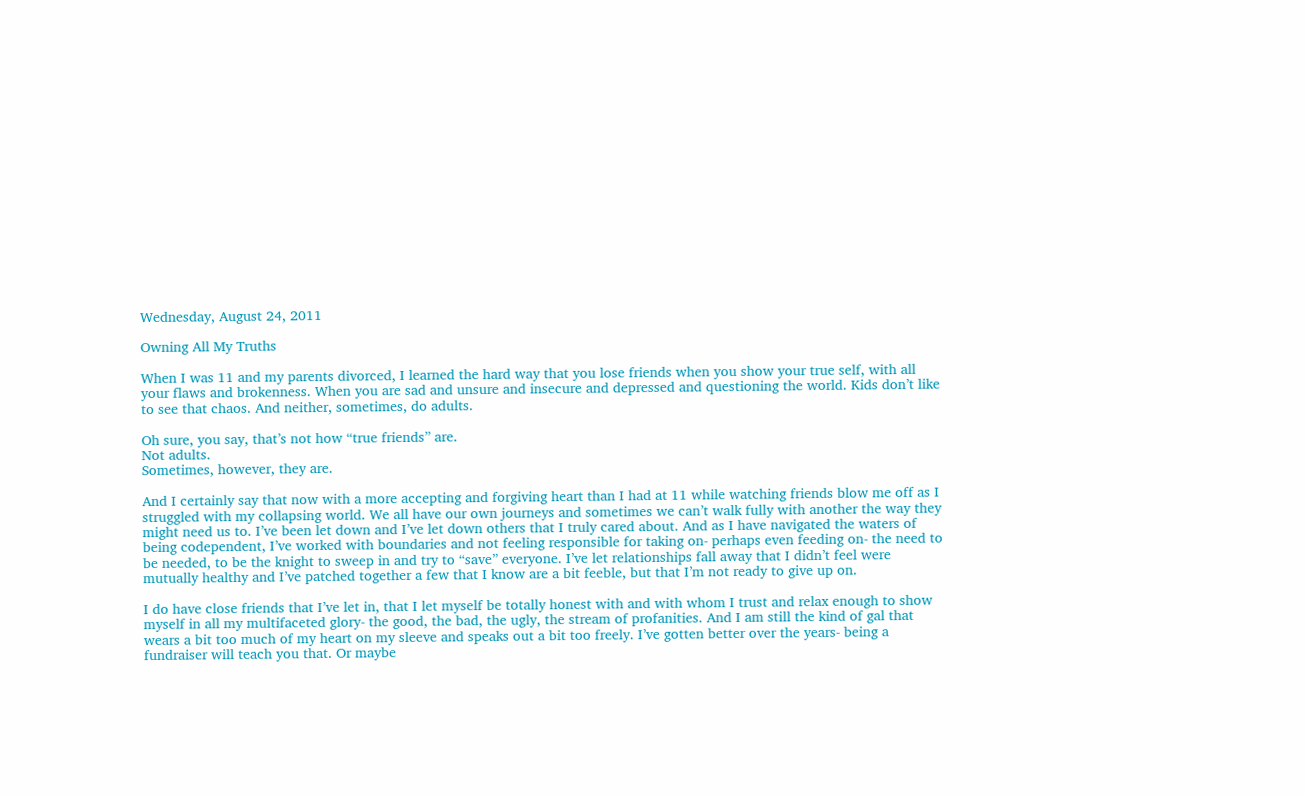Wednesday, August 24, 2011

Owning All My Truths

When I was 11 and my parents divorced, I learned the hard way that you lose friends when you show your true self, with all your flaws and brokenness. When you are sad and unsure and insecure and depressed and questioning the world. Kids don’t like to see that chaos. And neither, sometimes, do adults.

Oh sure, you say, that’s not how “true friends” are.
Not adults.
Sometimes, however, they are.

And I certainly say that now with a more accepting and forgiving heart than I had at 11 while watching friends blow me off as I struggled with my collapsing world. We all have our own journeys and sometimes we can’t walk fully with another the way they might need us to. I’ve been let down and I’ve let down others that I truly cared about. And as I have navigated the waters of being codependent, I’ve worked with boundaries and not feeling responsible for taking on- perhaps even feeding on- the need to be needed, to be the knight to sweep in and try to “save” everyone. I’ve let relationships fall away that I didn’t feel were mutually healthy and I’ve patched together a few that I know are a bit feeble, but that I’m not ready to give up on.

I do have close friends that I’ve let in, that I let myself be totally honest with and with whom I trust and relax enough to show myself in all my multifaceted glory- the good, the bad, the ugly, the stream of profanities. And I am still the kind of gal that wears a bit too much of my heart on my sleeve and speaks out a bit too freely. I’ve gotten better over the years- being a fundraiser will teach you that. Or maybe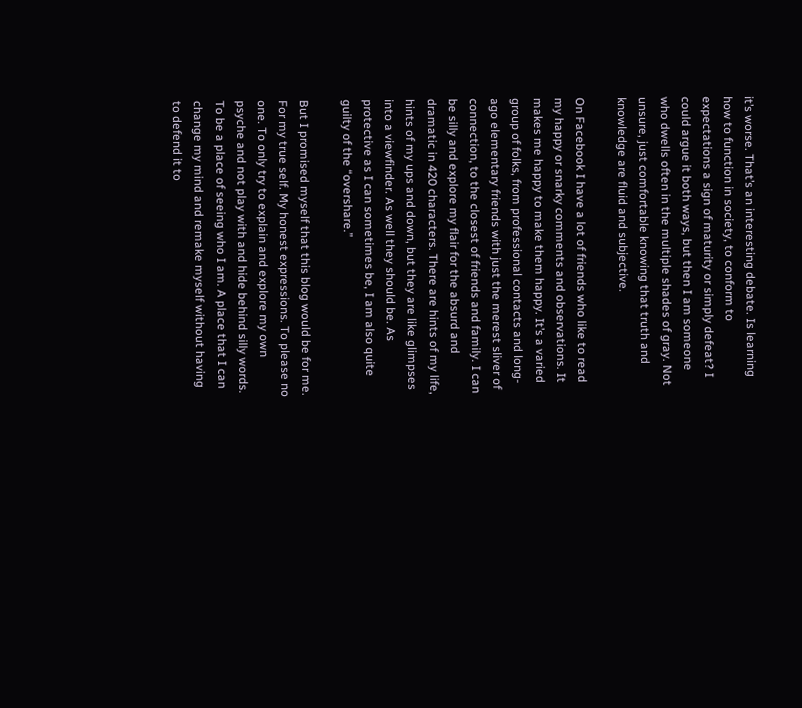it’s worse. That’s an interesting debate. Is learning how to function in society, to conform to expectations a sign of maturity or simply defeat? I could argue it both ways, but then I am someone who dwells often in the multiple shades of gray. Not unsure, just comfortable knowing that truth and knowledge are fluid and subjective.

On Facebook I have a lot of friends who like to read my happy or snarky comments and observations. It makes me happy to make them happy. It’s a varied group of folks, from professional contacts and long-ago elementary friends with just the merest sliver of connection, to the closest of friends and family. I can be silly and explore my flair for the absurd and dramatic in 420 characters. There are hints of my life, hints of my ups and down, but they are like glimpses into a viewfinder. As well they should be. As protective as I can sometimes be, I am also quite guilty of the “overshare.”

But I promised myself that this blog would be for me. For my true self. My honest expressions. To please no one. To only try to explain and explore my own psyche and not play with and hide behind silly words. To be a place of seeing who I am. A place that I can change my mind and remake myself without having to defend it to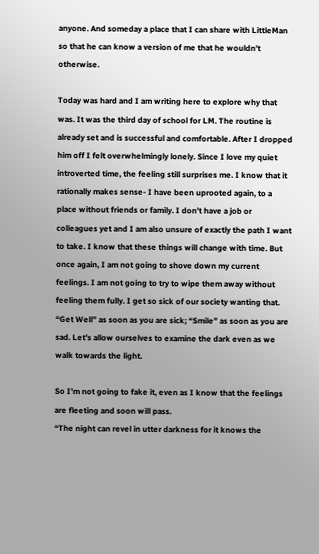anyone. And someday a place that I can share with LittleMan so that he can know a version of me that he wouldn’t otherwise.

Today was hard and I am writing here to explore why that was. It was the third day of school for LM. The routine is already set and is successful and comfortable. After I dropped him off I felt overwhelmingly lonely. Since I love my quiet introverted time, the feeling still surprises me. I know that it rationally makes sense- I have been uprooted again, to a place without friends or family. I don’t have a job or colleagues yet and I am also unsure of exactly the path I want to take. I know that these things will change with time. But once again, I am not going to shove down my current feelings. I am not going to try to wipe them away without feeling them fully. I get so sick of our society wanting that. “Get Well” as soon as you are sick; “Smile” as soon as you are sad. Let’s allow ourselves to examine the dark even as we walk towards the light.

So I’m not going to fake it, even as I know that the feelings are fleeting and soon will pass.
“The night can revel in utter darkness for it knows the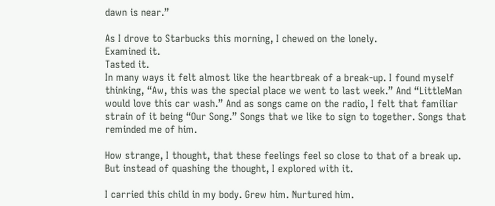dawn is near.”

As I drove to Starbucks this morning, I chewed on the lonely.
Examined it.
Tasted it.
In many ways it felt almost like the heartbreak of a break-up. I found myself thinking, “Aw, this was the special place we went to last week.” And “LittleMan would love this car wash.” And as songs came on the radio, I felt that familiar strain of it being “Our Song.” Songs that we like to sign to together. Songs that reminded me of him.

How strange, I thought, that these feelings feel so close to that of a break up. But instead of quashing the thought, I explored with it.

I carried this child in my body. Grew him. Nurtured him.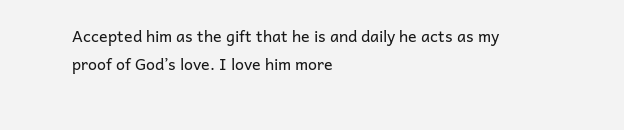Accepted him as the gift that he is and daily he acts as my proof of God’s love. I love him more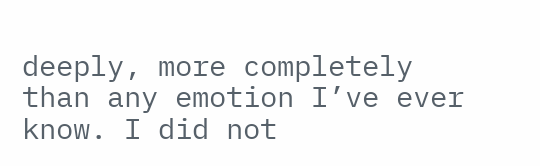deeply, more completely than any emotion I’ve ever know. I did not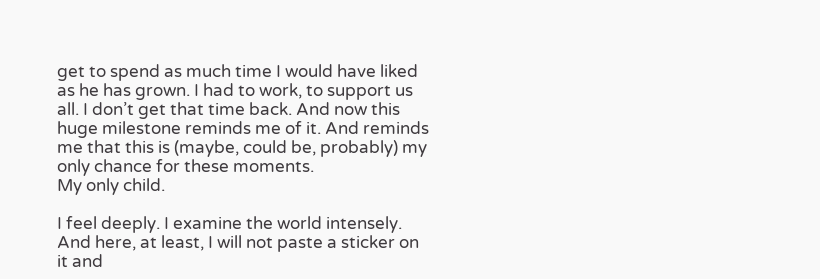get to spend as much time I would have liked as he has grown. I had to work, to support us all. I don’t get that time back. And now this huge milestone reminds me of it. And reminds me that this is (maybe, could be, probably) my only chance for these moments.
My only child.

I feel deeply. I examine the world intensely. And here, at least, I will not paste a sticker on it and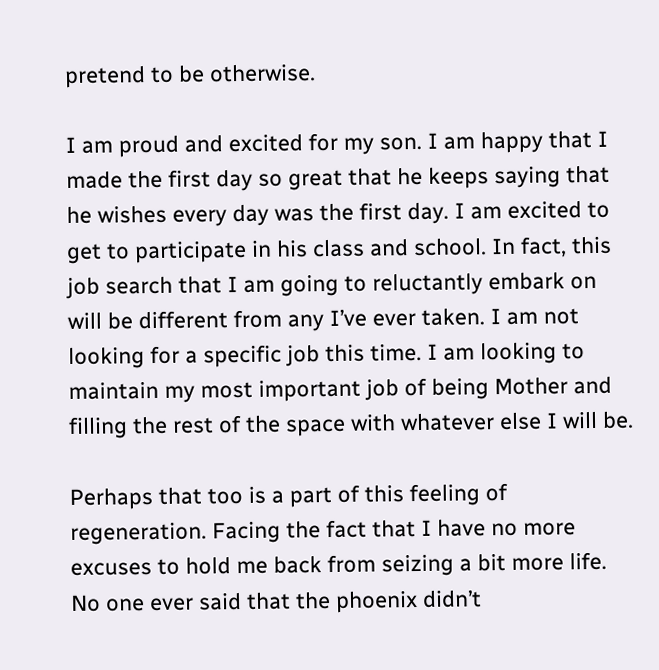pretend to be otherwise.

I am proud and excited for my son. I am happy that I made the first day so great that he keeps saying that he wishes every day was the first day. I am excited to get to participate in his class and school. In fact, this job search that I am going to reluctantly embark on will be different from any I’ve ever taken. I am not looking for a specific job this time. I am looking to maintain my most important job of being Mother and filling the rest of the space with whatever else I will be.

Perhaps that too is a part of this feeling of regeneration. Facing the fact that I have no more excuses to hold me back from seizing a bit more life. No one ever said that the phoenix didn’t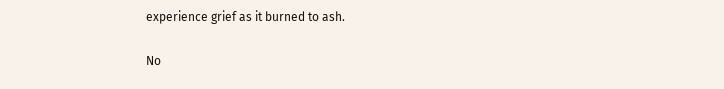experience grief as it burned to ash.

No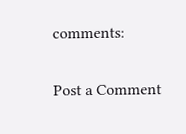comments:

Post a Comment